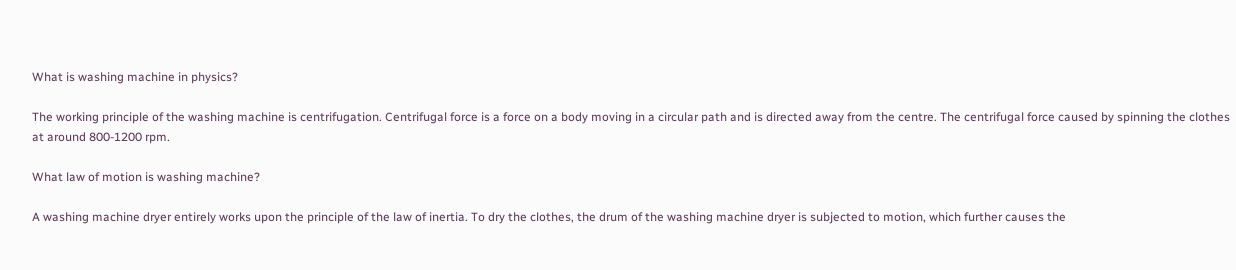What is washing machine in physics?

The working principle of the washing machine is centrifugation. Centrifugal force is a force on a body moving in a circular path and is directed away from the centre. The centrifugal force caused by spinning the clothes at around 800-1200 rpm.

What law of motion is washing machine?

A washing machine dryer entirely works upon the principle of the law of inertia. To dry the clothes, the drum of the washing machine dryer is subjected to motion, which further causes the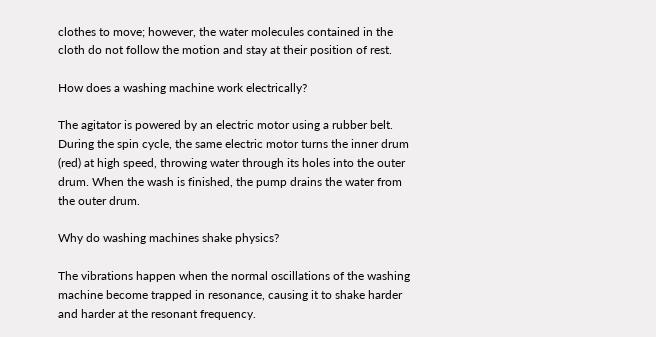clothes to move; however, the water molecules contained in the cloth do not follow the motion and stay at their position of rest.

How does a washing machine work electrically?

The agitator is powered by an electric motor using a rubber belt. During the spin cycle, the same electric motor turns the inner drum (red) at high speed, throwing water through its holes into the outer drum. When the wash is finished, the pump drains the water from the outer drum.

Why do washing machines shake physics?

The vibrations happen when the normal oscillations of the washing machine become trapped in resonance, causing it to shake harder and harder at the resonant frequency.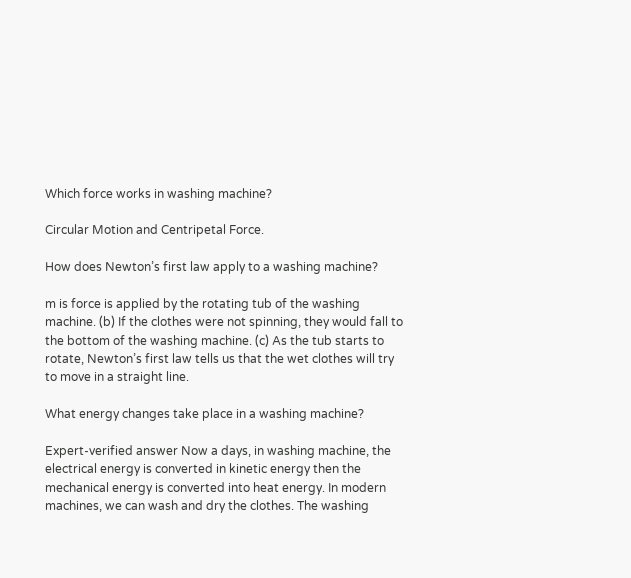Which force works in washing machine?

Circular Motion and Centripetal Force.

How does Newton’s first law apply to a washing machine?

m is force is applied by the rotating tub of the washing machine. (b) If the clothes were not spinning, they would fall to the bottom of the washing machine. (c) As the tub starts to rotate, Newton’s first law tells us that the wet clothes will try to move in a straight line.

What energy changes take place in a washing machine?

Expert-verified answer Now a days, in washing machine, the electrical energy is converted in kinetic energy then the mechanical energy is converted into heat energy. In modern machines, we can wash and dry the clothes. The washing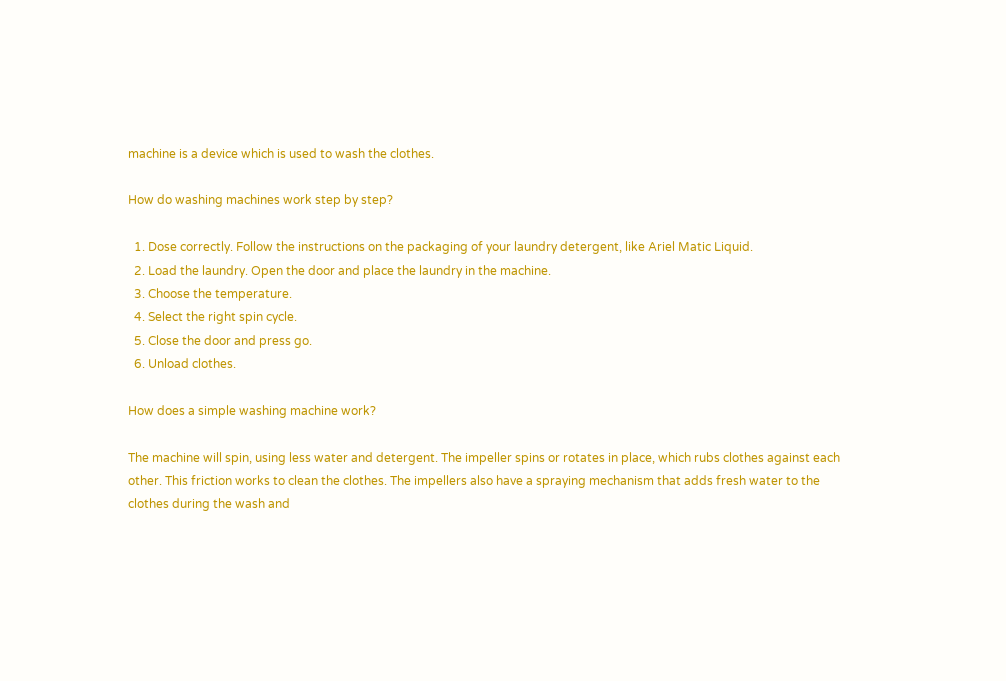machine is a device which is used to wash the clothes.

How do washing machines work step by step?

  1. Dose correctly. Follow the instructions on the packaging of your laundry detergent, like Ariel Matic Liquid.
  2. Load the laundry. Open the door and place the laundry in the machine.
  3. Choose the temperature.
  4. Select the right spin cycle.
  5. Close the door and press go.
  6. Unload clothes.

How does a simple washing machine work?

The machine will spin, using less water and detergent. The impeller spins or rotates in place, which rubs clothes against each other. This friction works to clean the clothes. The impellers also have a spraying mechanism that adds fresh water to the clothes during the wash and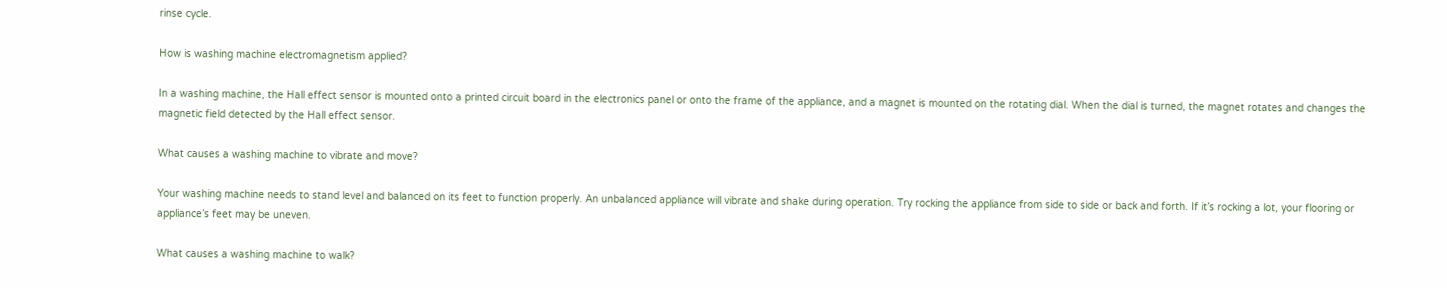rinse cycle.

How is washing machine electromagnetism applied?

In a washing machine, the Hall effect sensor is mounted onto a printed circuit board in the electronics panel or onto the frame of the appliance, and a magnet is mounted on the rotating dial. When the dial is turned, the magnet rotates and changes the magnetic field detected by the Hall effect sensor.

What causes a washing machine to vibrate and move?

Your washing machine needs to stand level and balanced on its feet to function properly. An unbalanced appliance will vibrate and shake during operation. Try rocking the appliance from side to side or back and forth. If it’s rocking a lot, your flooring or appliance’s feet may be uneven.

What causes a washing machine to walk?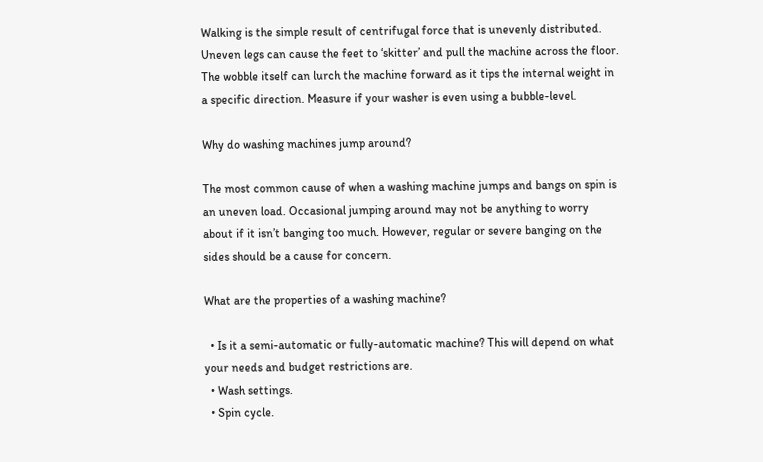Walking is the simple result of centrifugal force that is unevenly distributed. Uneven legs can cause the feet to ‘skitter’ and pull the machine across the floor. The wobble itself can lurch the machine forward as it tips the internal weight in a specific direction. Measure if your washer is even using a bubble-level.

Why do washing machines jump around?

The most common cause of when a washing machine jumps and bangs on spin is an uneven load. Occasional jumping around may not be anything to worry about if it isn’t banging too much. However, regular or severe banging on the sides should be a cause for concern.

What are the properties of a washing machine?

  • Is it a semi-automatic or fully-automatic machine? This will depend on what your needs and budget restrictions are.
  • Wash settings.
  • Spin cycle.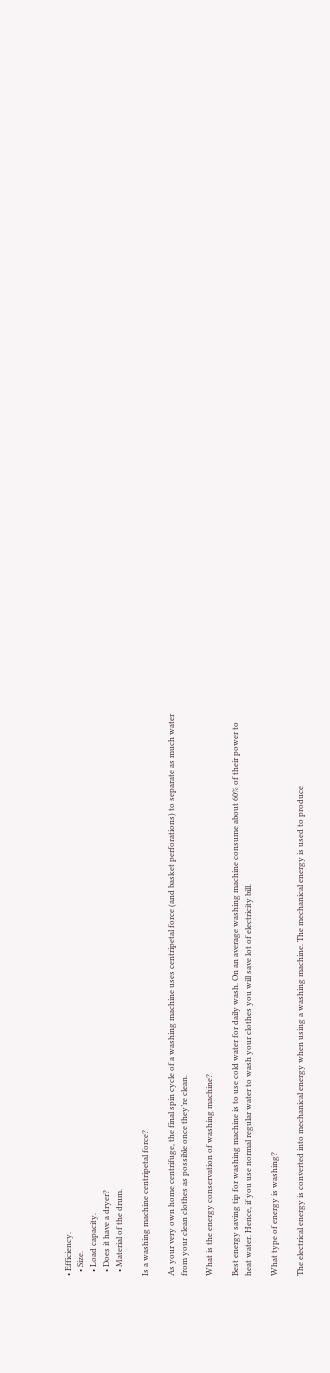• Efficiency.
  • Size.
  • Load capacity.
  • Does it have a dryer?
  • Material of the drum.

Is a washing machine centripetal force?

As your very own home centrifuge, the final spin cycle of a washing machine uses centripetal force (and basket perforations) to separate as much water from your clean clothes as possible once they’re clean.

What is the energy conservation of washing machine?

Best energy saving tip for washing machine is to use cold water for daily wash. On an average washing machine consume about 60% of their power to heat water. Hence, if you use normal regular water to wash your clothes you will save lot of electricity bill.

What type of energy is washing?

The electrical energy is converted into mechanical energy when using a washing machine. The mechanical energy is used to produce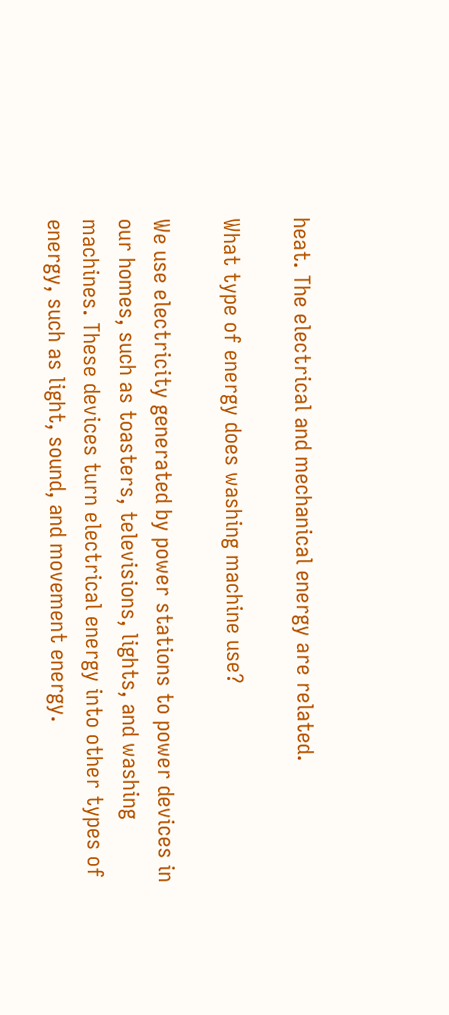heat. The electrical and mechanical energy are related.

What type of energy does washing machine use?

We use electricity generated by power stations to power devices in our homes, such as toasters, televisions, lights, and washing machines. These devices turn electrical energy into other types of energy, such as light, sound, and movement energy.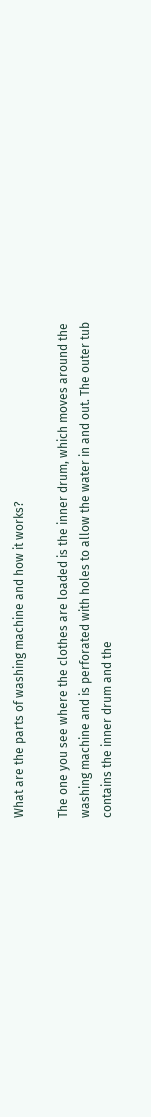What are the parts of washing machine and how it works?

The one you see where the clothes are loaded is the inner drum, which moves around the washing machine and is perforated with holes to allow the water in and out. The outer tub contains the inner drum and the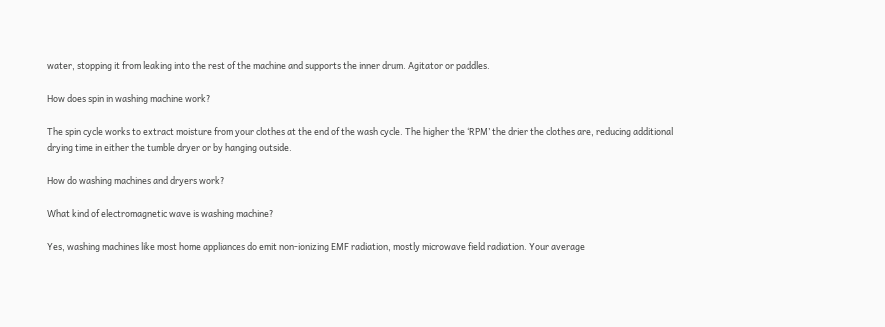water, stopping it from leaking into the rest of the machine and supports the inner drum. Agitator or paddles.

How does spin in washing machine work?

The spin cycle works to extract moisture from your clothes at the end of the wash cycle. The higher the ‘RPM’ the drier the clothes are, reducing additional drying time in either the tumble dryer or by hanging outside.

How do washing machines and dryers work?

What kind of electromagnetic wave is washing machine?

Yes, washing machines like most home appliances do emit non-ionizing EMF radiation, mostly microwave field radiation. Your average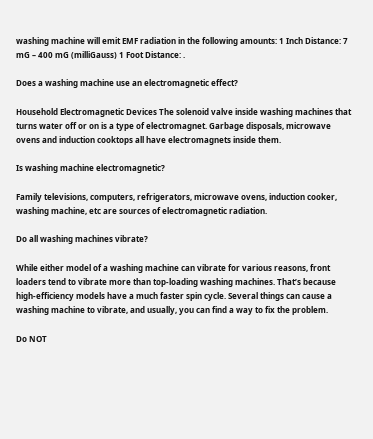washing machine will emit EMF radiation in the following amounts: 1 Inch Distance: 7 mG – 400 mG (milliGauss) 1 Foot Distance: .

Does a washing machine use an electromagnetic effect?

Household Electromagnetic Devices The solenoid valve inside washing machines that turns water off or on is a type of electromagnet. Garbage disposals, microwave ovens and induction cooktops all have electromagnets inside them.

Is washing machine electromagnetic?

Family televisions, computers, refrigerators, microwave ovens, induction cooker, washing machine, etc are sources of electromagnetic radiation.

Do all washing machines vibrate?

While either model of a washing machine can vibrate for various reasons, front loaders tend to vibrate more than top-loading washing machines. That’s because high-efficiency models have a much faster spin cycle. Several things can cause a washing machine to vibrate, and usually, you can find a way to fix the problem.

Do NOT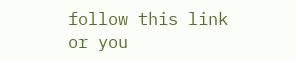follow this link or you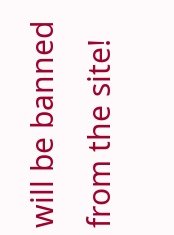will be banned from the site!